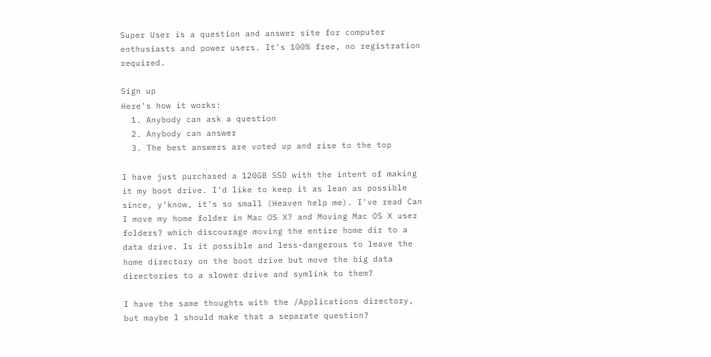Super User is a question and answer site for computer enthusiasts and power users. It's 100% free, no registration required.

Sign up
Here's how it works:
  1. Anybody can ask a question
  2. Anybody can answer
  3. The best answers are voted up and rise to the top

I have just purchased a 120GB SSD with the intent of making it my boot drive. I'd like to keep it as lean as possible since, y'know, it's so small (Heaven help me). I've read Can I move my home folder in Mac OS X? and Moving Mac OS X user folders? which discourage moving the entire home dir to a data drive. Is it possible and less-dangerous to leave the home directory on the boot drive but move the big data directories to a slower drive and symlink to them?

I have the same thoughts with the /Applications directory, but maybe I should make that a separate question?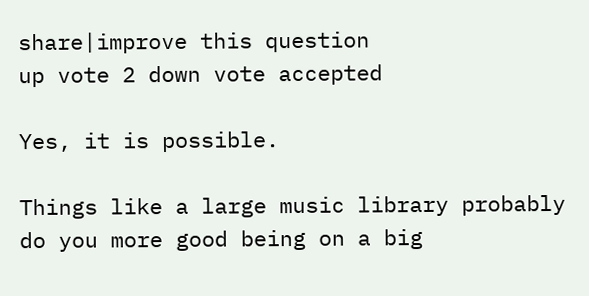share|improve this question
up vote 2 down vote accepted

Yes, it is possible.

Things like a large music library probably do you more good being on a big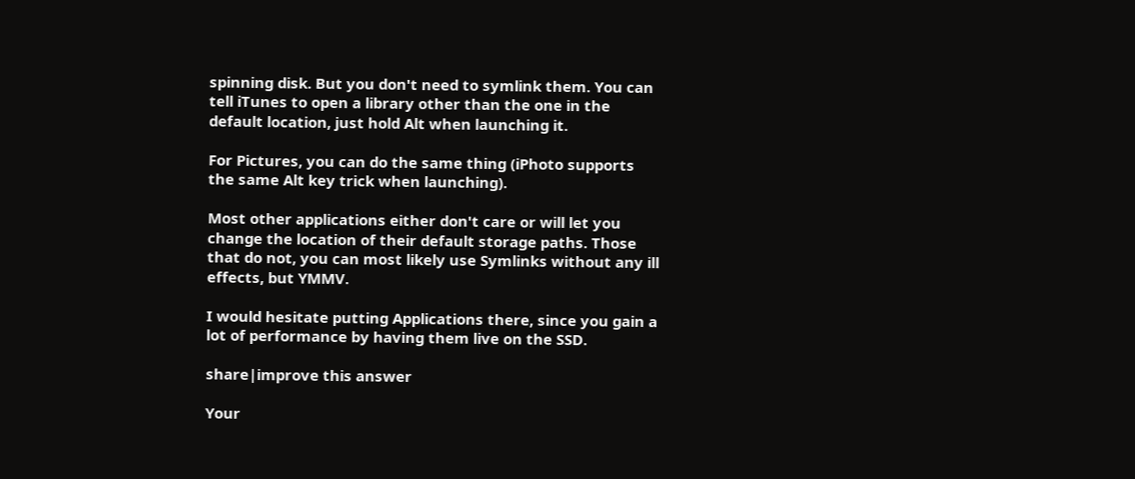spinning disk. But you don't need to symlink them. You can tell iTunes to open a library other than the one in the default location, just hold Alt when launching it.

For Pictures, you can do the same thing (iPhoto supports the same Alt key trick when launching).

Most other applications either don't care or will let you change the location of their default storage paths. Those that do not, you can most likely use Symlinks without any ill effects, but YMMV.

I would hesitate putting Applications there, since you gain a lot of performance by having them live on the SSD.

share|improve this answer

Your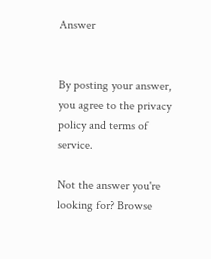Answer


By posting your answer, you agree to the privacy policy and terms of service.

Not the answer you're looking for? Browse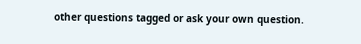other questions tagged or ask your own question.